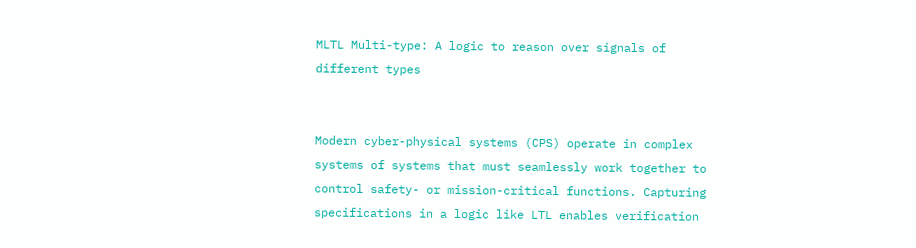MLTL Multi-type: A logic to reason over signals of different types


Modern cyber-physical systems (CPS) operate in complex systems of systems that must seamlessly work together to control safety- or mission-critical functions. Capturing specifications in a logic like LTL enables verification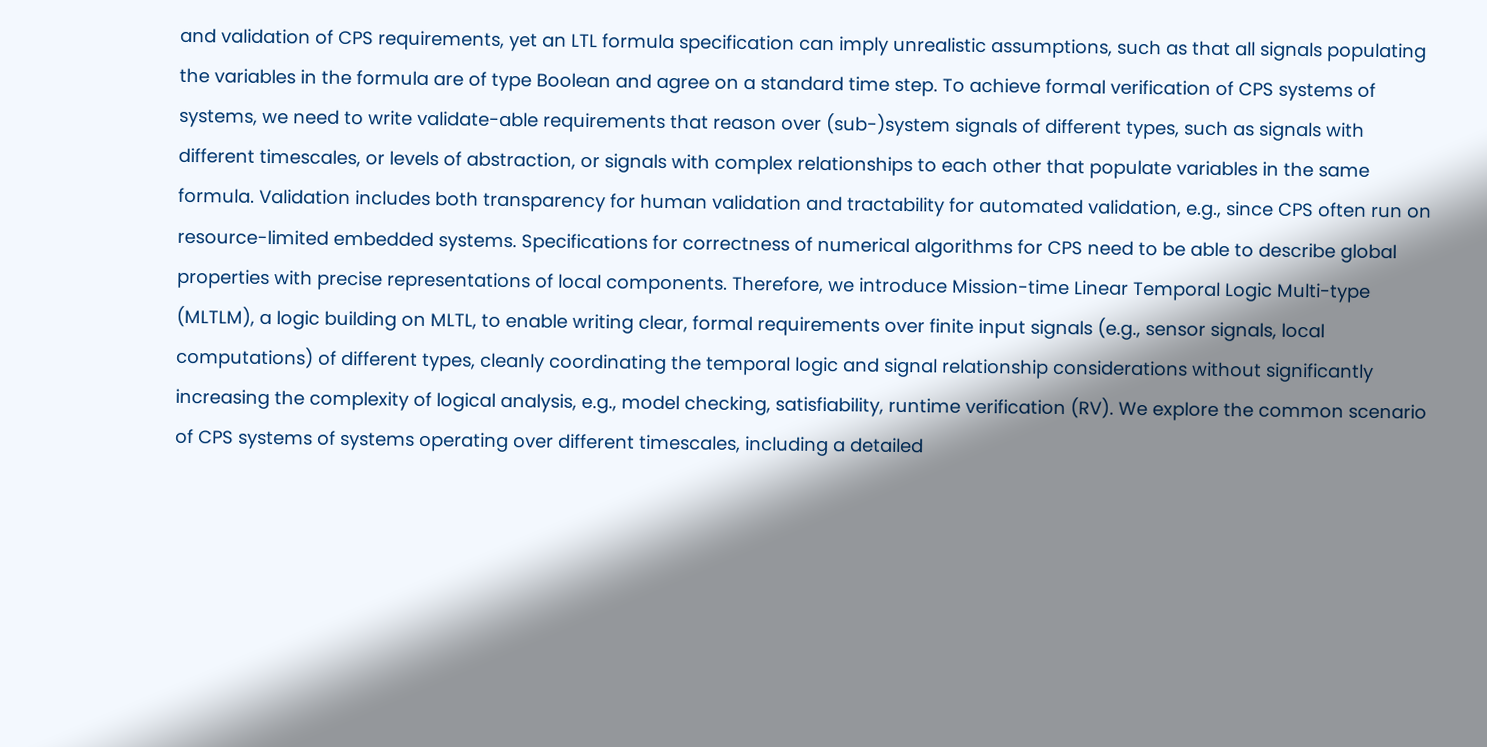and validation of CPS requirements, yet an LTL formula specification can imply unrealistic assumptions, such as that all signals populating the variables in the formula are of type Boolean and agree on a standard time step. To achieve formal verification of CPS systems of systems, we need to write validate-able requirements that reason over (sub-)system signals of different types, such as signals with different timescales, or levels of abstraction, or signals with complex relationships to each other that populate variables in the same formula. Validation includes both transparency for human validation and tractability for automated validation, e.g., since CPS often run on resource-limited embedded systems. Specifications for correctness of numerical algorithms for CPS need to be able to describe global properties with precise representations of local components. Therefore, we introduce Mission-time Linear Temporal Logic Multi-type (MLTLM), a logic building on MLTL, to enable writing clear, formal requirements over finite input signals (e.g., sensor signals, local computations) of different types, cleanly coordinating the temporal logic and signal relationship considerations without significantly increasing the complexity of logical analysis, e.g., model checking, satisfiability, runtime verification (RV). We explore the common scenario of CPS systems of systems operating over different timescales, including a detailed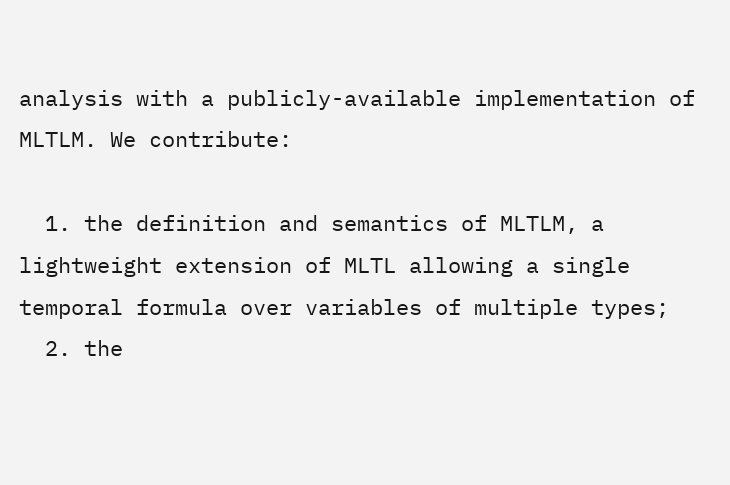analysis with a publicly-available implementation of MLTLM. We contribute:

  1. the definition and semantics of MLTLM, a lightweight extension of MLTL allowing a single temporal formula over variables of multiple types;
  2. the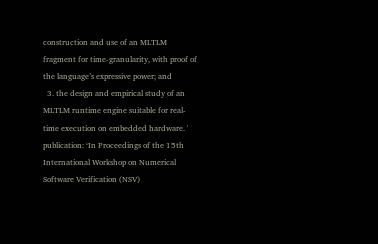construction and use of an MLTLM fragment for time-granularity, with proof of the language’s expressive power; and
  3. the design and empirical study of an MLTLM runtime engine suitable for real-time execution on embedded hardware. ' publication: ‘In Proceedings of the 15th International Workshop on Numerical Software Verification (NSV)